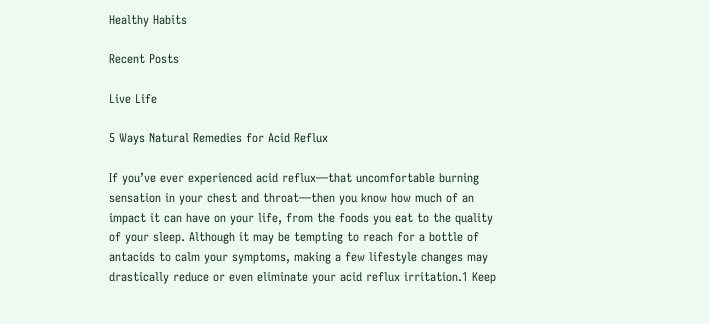Healthy Habits

Recent Posts

Live Life

5 Ways Natural Remedies for Acid Reflux

If you’ve ever experienced acid reflux—that uncomfortable burning sensation in your chest and throat—then you know how much of an impact it can have on your life, from the foods you eat to the quality of your sleep. Although it may be tempting to reach for a bottle of antacids to calm your symptoms, making a few lifestyle changes may drastically reduce or even eliminate your acid reflux irritation.1 Keep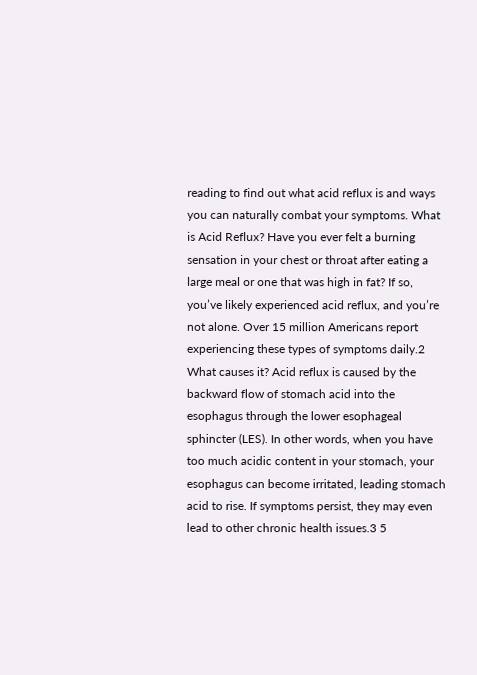reading to find out what acid reflux is and ways you can naturally combat your symptoms. What is Acid Reflux? Have you ever felt a burning sensation in your chest or throat after eating a large meal or one that was high in fat? If so, you’ve likely experienced acid reflux, and you’re not alone. Over 15 million Americans report experiencing these types of symptoms daily.2   What causes it? Acid reflux is caused by the backward flow of stomach acid into the esophagus through the lower esophageal sphincter (LES). In other words, when you have too much acidic content in your stomach, your esophagus can become irritated, leading stomach acid to rise. If symptoms persist, they may even lead to other chronic health issues.3 5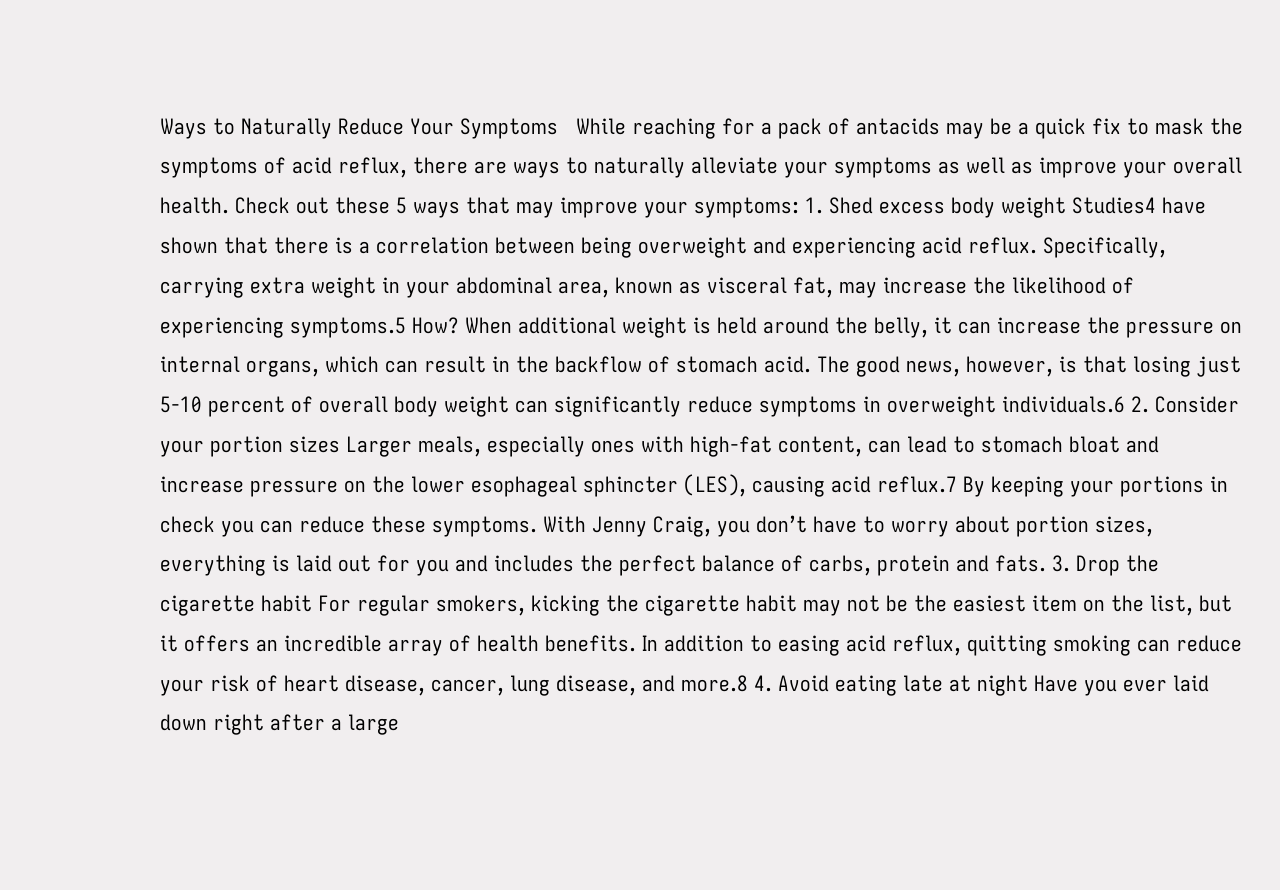Ways to Naturally Reduce Your Symptoms   While reaching for a pack of antacids may be a quick fix to mask the symptoms of acid reflux, there are ways to naturally alleviate your symptoms as well as improve your overall health. Check out these 5 ways that may improve your symptoms: 1. Shed excess body weight Studies4 have shown that there is a correlation between being overweight and experiencing acid reflux. Specifically, carrying extra weight in your abdominal area, known as visceral fat, may increase the likelihood of experiencing symptoms.5 How? When additional weight is held around the belly, it can increase the pressure on internal organs, which can result in the backflow of stomach acid. The good news, however, is that losing just 5-10 percent of overall body weight can significantly reduce symptoms in overweight individuals.6 2. Consider your portion sizes Larger meals, especially ones with high-fat content, can lead to stomach bloat and increase pressure on the lower esophageal sphincter (LES), causing acid reflux.7 By keeping your portions in check you can reduce these symptoms. With Jenny Craig, you don’t have to worry about portion sizes, everything is laid out for you and includes the perfect balance of carbs, protein and fats. 3. Drop the cigarette habit For regular smokers, kicking the cigarette habit may not be the easiest item on the list, but it offers an incredible array of health benefits. In addition to easing acid reflux, quitting smoking can reduce your risk of heart disease, cancer, lung disease, and more.8 4. Avoid eating late at night Have you ever laid down right after a large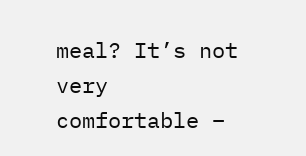meal? It’s not very comfortable –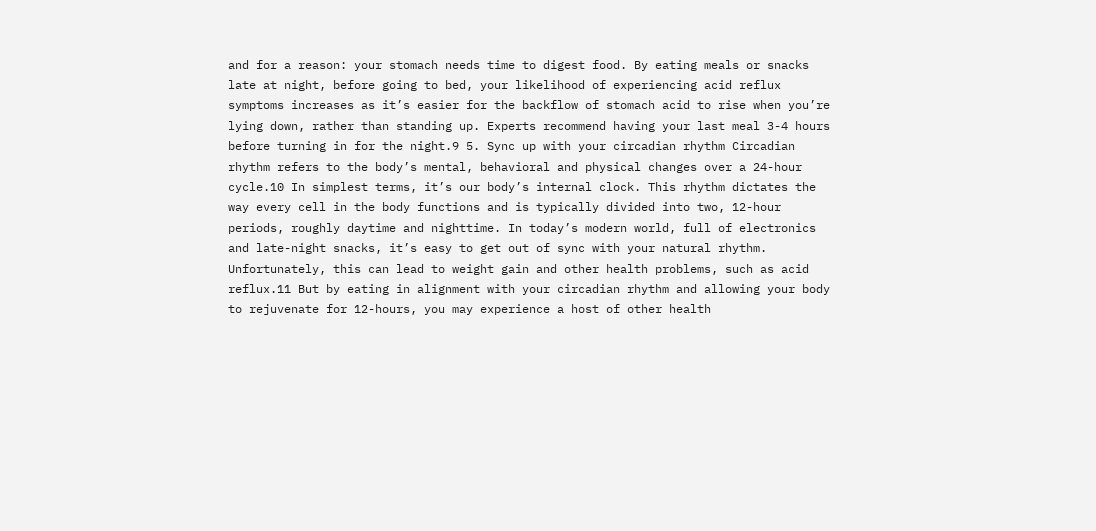and for a reason: your stomach needs time to digest food. By eating meals or snacks late at night, before going to bed, your likelihood of experiencing acid reflux symptoms increases as it’s easier for the backflow of stomach acid to rise when you’re lying down, rather than standing up. Experts recommend having your last meal 3-4 hours before turning in for the night.9 5. Sync up with your circadian rhythm Circadian rhythm refers to the body’s mental, behavioral and physical changes over a 24-hour cycle.10 In simplest terms, it’s our body’s internal clock. This rhythm dictates the way every cell in the body functions and is typically divided into two, 12-hour periods, roughly daytime and nighttime. In today’s modern world, full of electronics and late-night snacks, it’s easy to get out of sync with your natural rhythm. Unfortunately, this can lead to weight gain and other health problems, such as acid reflux.11 But by eating in alignment with your circadian rhythm and allowing your body to rejuvenate for 12-hours, you may experience a host of other health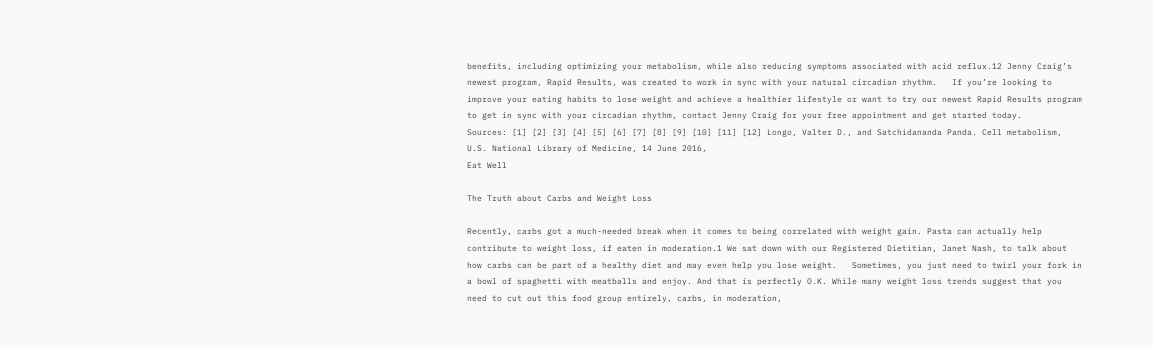benefits, including optimizing your metabolism, while also reducing symptoms associated with acid reflux.12 Jenny Craig’s newest program, Rapid Results, was created to work in sync with your natural circadian rhythm.   If you’re looking to improve your eating habits to lose weight and achieve a healthier lifestyle or want to try our newest Rapid Results program to get in sync with your circadian rhythm, contact Jenny Craig for your free appointment and get started today.     Sources: [1] [2] [3] [4] [5] [6] [7] [8] [9] [10] [11] [12] Longo, Valter D., and Satchidananda Panda. Cell metabolism, U.S. National Library of Medicine, 14 June 2016,
Eat Well

The Truth about Carbs and Weight Loss

Recently, carbs got a much-needed break when it comes to being correlated with weight gain. Pasta can actually help contribute to weight loss, if eaten in moderation.1 We sat down with our Registered Dietitian, Janet Nash, to talk about how carbs can be part of a healthy diet and may even help you lose weight.   Sometimes, you just need to twirl your fork in a bowl of spaghetti with meatballs and enjoy. And that is perfectly O.K. While many weight loss trends suggest that you need to cut out this food group entirely, carbs, in moderation,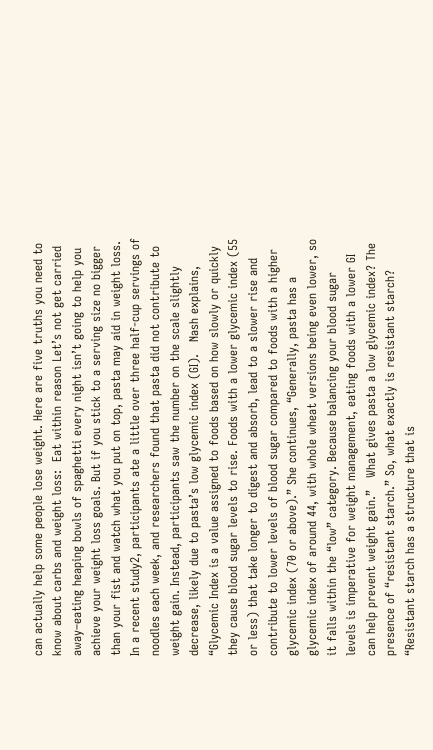can actually help some people lose weight. Here are five truths you need to know about carbs and weight loss:  Eat within reason Let’s not get carried away–eating heaping bowls of spaghetti every night isn’t going to help you achieve your weight loss goals. But if you stick to a serving size no bigger than your fist and watch what you put on top, pasta may aid in weight loss. In a recent study2, participants ate a little over three half-cup servings of noodles each week, and researchers found that pasta did not contribute to weight gain. Instead, participants saw the number on the scale slightly decrease, likely due to pasta’s low glycemic index (GI).   Nash explains, “Glycemic Index is a value assigned to foods based on how slowly or quickly they cause blood sugar levels to rise. Foods with a lower glycemic index (55 or less) that take longer to digest and absorb, lead to a slower rise and contribute to lower levels of blood sugar compared to foods with a higher glycemic index (70 or above).” She continues, “Generally, pasta has a glycemic index of around 44, with whole wheat versions being even lower, so it falls within the “low” category. Because balancing your blood sugar levels is imperative for weight management, eating foods with a lower GI can help prevent weight gain.”   What gives pasta a low glycemic index? The presence of “resistant starch.” So, what exactly is resistant starch?   “Resistant starch has a structure that is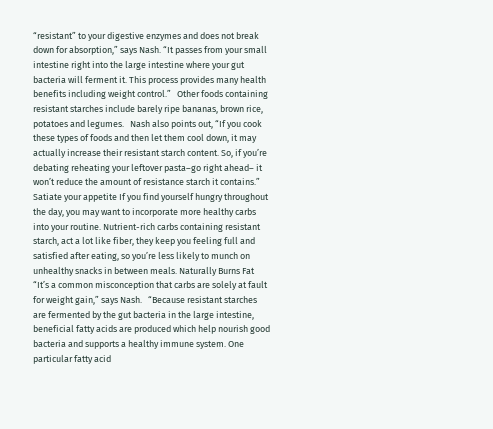“resistant” to your digestive enzymes and does not break down for absorption,” says Nash. “It passes from your small intestine right into the large intestine where your gut bacteria will ferment it. This process provides many health benefits including weight control.”   Other foods containing resistant starches include barely ripe bananas, brown rice, potatoes and legumes.   Nash also points out, “If you cook these types of foods and then let them cool down, it may actually increase their resistant starch content. So, if you’re debating reheating your leftover pasta–go right ahead– it won’t reduce the amount of resistance starch it contains.” Satiate your appetite If you find yourself hungry throughout the day, you may want to incorporate more healthy carbs into your routine. Nutrient-rich carbs containing resistant starch, act a lot like fiber, they keep you feeling full and satisfied after eating, so you’re less likely to munch on unhealthy snacks in between meals. Naturally Burns Fat “It’s a common misconception that carbs are solely at fault for weight gain,” says Nash.   “Because resistant starches are fermented by the gut bacteria in the large intestine, beneficial fatty acids are produced which help nourish good bacteria and supports a healthy immune system. One particular fatty acid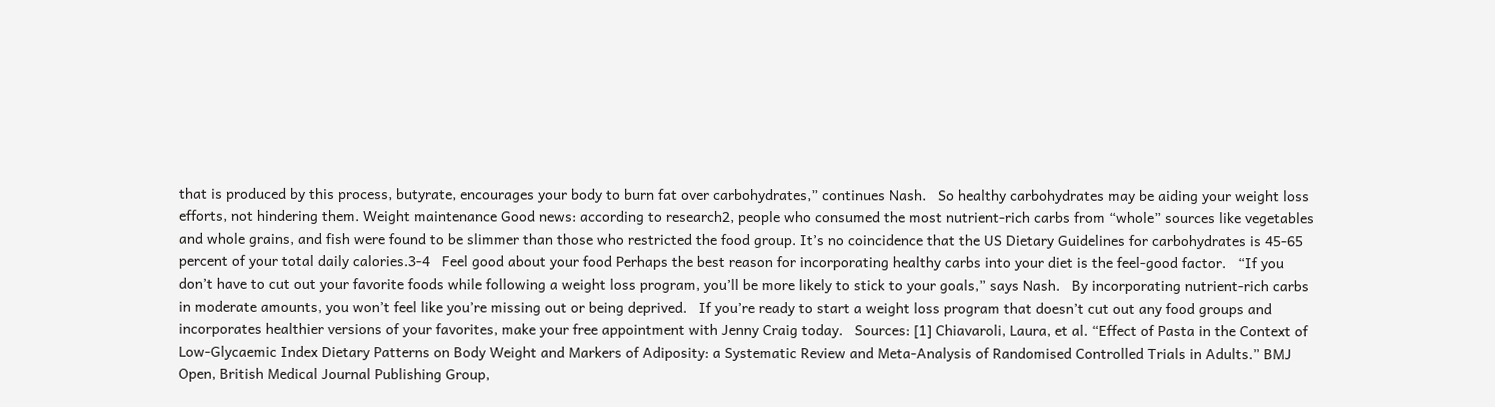that is produced by this process, butyrate, encourages your body to burn fat over carbohydrates,” continues Nash.   So healthy carbohydrates may be aiding your weight loss efforts, not hindering them. Weight maintenance Good news: according to research2, people who consumed the most nutrient-rich carbs from “whole” sources like vegetables and whole grains, and fish were found to be slimmer than those who restricted the food group. It’s no coincidence that the US Dietary Guidelines for carbohydrates is 45-65 percent of your total daily calories.3-4   Feel good about your food Perhaps the best reason for incorporating healthy carbs into your diet is the feel-good factor.   “If you don’t have to cut out your favorite foods while following a weight loss program, you’ll be more likely to stick to your goals,” says Nash.   By incorporating nutrient-rich carbs in moderate amounts, you won’t feel like you’re missing out or being deprived.   If you’re ready to start a weight loss program that doesn’t cut out any food groups and incorporates healthier versions of your favorites, make your free appointment with Jenny Craig today.   Sources: [1] Chiavaroli, Laura, et al. “Effect of Pasta in the Context of Low-Glycaemic Index Dietary Patterns on Body Weight and Markers of Adiposity: a Systematic Review and Meta-Analysis of Randomised Controlled Trials in Adults.” BMJ Open, British Medical Journal Publishing Group,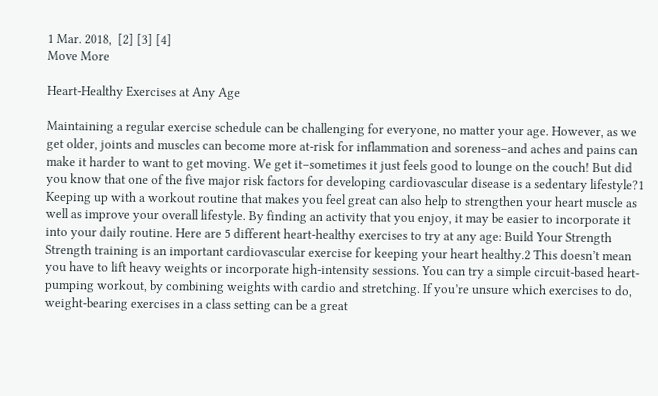1 Mar. 2018,  [2] [3] [4]
Move More

Heart-Healthy Exercises at Any Age

Maintaining a regular exercise schedule can be challenging for everyone, no matter your age. However, as we get older, joints and muscles can become more at-risk for inflammation and soreness–and aches and pains can make it harder to want to get moving. We get it–sometimes it just feels good to lounge on the couch! But did you know that one of the five major risk factors for developing cardiovascular disease is a sedentary lifestyle?1 Keeping up with a workout routine that makes you feel great can also help to strengthen your heart muscle as well as improve your overall lifestyle. By finding an activity that you enjoy, it may be easier to incorporate it into your daily routine. Here are 5 different heart-healthy exercises to try at any age: Build Your Strength Strength training is an important cardiovascular exercise for keeping your heart healthy.2 This doesn’t mean you have to lift heavy weights or incorporate high-intensity sessions. You can try a simple circuit-based heart-pumping workout, by combining weights with cardio and stretching. If you’re unsure which exercises to do, weight-bearing exercises in a class setting can be a great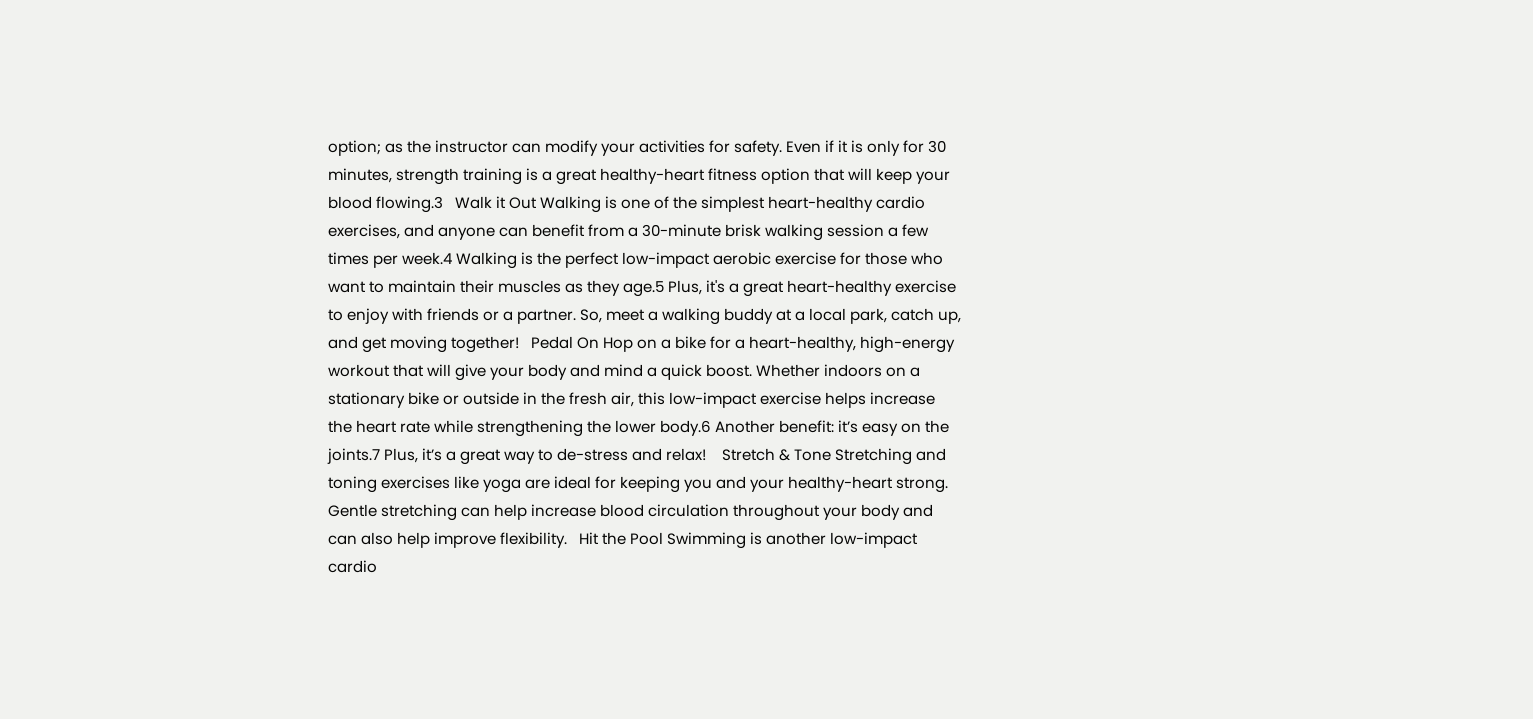option; as the instructor can modify your activities for safety. Even if it is only for 30 minutes, strength training is a great healthy-heart fitness option that will keep your blood flowing.3   Walk it Out Walking is one of the simplest heart-healthy cardio exercises, and anyone can benefit from a 30-minute brisk walking session a few times per week.4 Walking is the perfect low-impact aerobic exercise for those who want to maintain their muscles as they age.5 Plus, it's a great heart-healthy exercise to enjoy with friends or a partner. So, meet a walking buddy at a local park, catch up, and get moving together!   Pedal On Hop on a bike for a heart-healthy, high-energy workout that will give your body and mind a quick boost. Whether indoors on a stationary bike or outside in the fresh air, this low-impact exercise helps increase the heart rate while strengthening the lower body.6 Another benefit: it’s easy on the joints.7 Plus, it’s a great way to de-stress and relax!    Stretch & Tone Stretching and toning exercises like yoga are ideal for keeping you and your healthy-heart strong.  Gentle stretching can help increase blood circulation throughout your body and can also help improve flexibility.   Hit the Pool Swimming is another low-impact cardio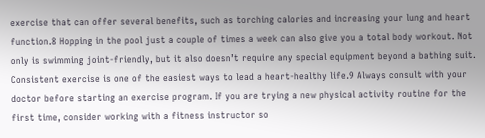exercise that can offer several benefits, such as torching calories and increasing your lung and heart function.8 Hopping in the pool just a couple of times a week can also give you a total body workout. Not only is swimming joint-friendly, but it also doesn’t require any special equipment beyond a bathing suit. Consistent exercise is one of the easiest ways to lead a heart-healthy life.9 Always consult with your doctor before starting an exercise program. If you are trying a new physical activity routine for the first time, consider working with a fitness instructor so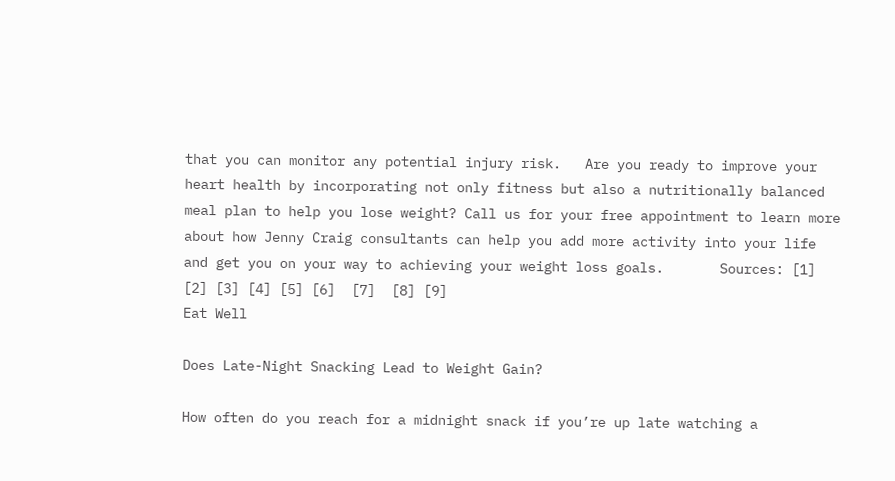that you can monitor any potential injury risk.   Are you ready to improve your heart health by incorporating not only fitness but also a nutritionally balanced meal plan to help you lose weight? Call us for your free appointment to learn more about how Jenny Craig consultants can help you add more activity into your life and get you on your way to achieving your weight loss goals.       Sources: [1] [2] [3] [4] [5] [6]  [7]  [8] [9]
Eat Well

Does Late-Night Snacking Lead to Weight Gain?

How often do you reach for a midnight snack if you’re up late watching a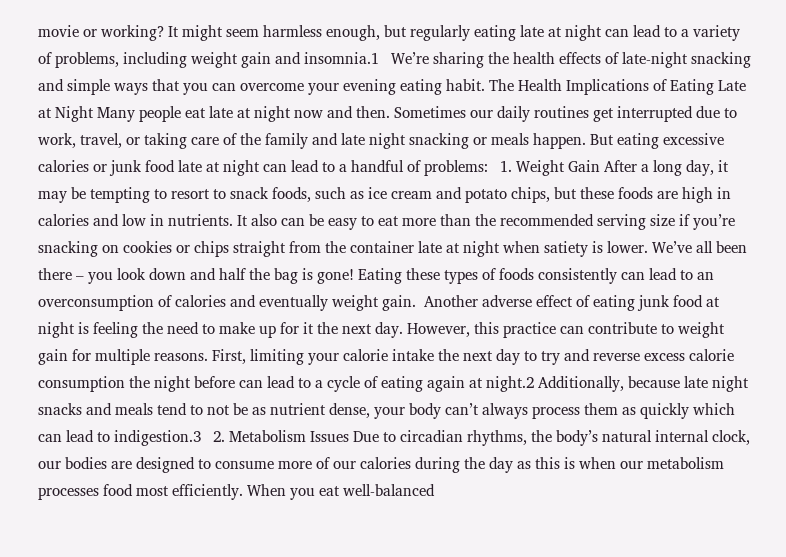movie or working? It might seem harmless enough, but regularly eating late at night can lead to a variety of problems, including weight gain and insomnia.1   We’re sharing the health effects of late-night snacking and simple ways that you can overcome your evening eating habit. The Health Implications of Eating Late at Night Many people eat late at night now and then. Sometimes our daily routines get interrupted due to work, travel, or taking care of the family and late night snacking or meals happen. But eating excessive calories or junk food late at night can lead to a handful of problems:   1. Weight Gain After a long day, it may be tempting to resort to snack foods, such as ice cream and potato chips, but these foods are high in calories and low in nutrients. It also can be easy to eat more than the recommended serving size if you’re snacking on cookies or chips straight from the container late at night when satiety is lower. We’ve all been there – you look down and half the bag is gone! Eating these types of foods consistently can lead to an overconsumption of calories and eventually weight gain.  Another adverse effect of eating junk food at night is feeling the need to make up for it the next day. However, this practice can contribute to weight gain for multiple reasons. First, limiting your calorie intake the next day to try and reverse excess calorie consumption the night before can lead to a cycle of eating again at night.2 Additionally, because late night snacks and meals tend to not be as nutrient dense, your body can’t always process them as quickly which can lead to indigestion.3   2. Metabolism Issues Due to circadian rhythms, the body’s natural internal clock, our bodies are designed to consume more of our calories during the day as this is when our metabolism processes food most efficiently. When you eat well-balanced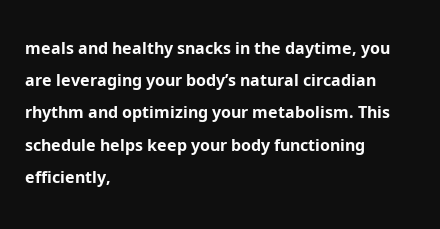meals and healthy snacks in the daytime, you are leveraging your body’s natural circadian rhythm and optimizing your metabolism. This schedule helps keep your body functioning efficiently,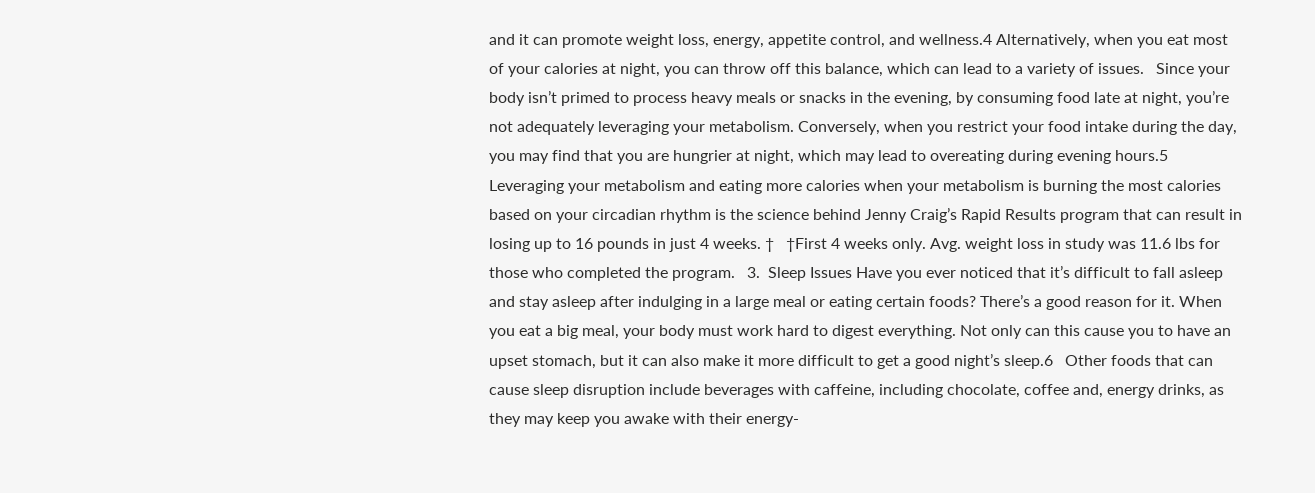and it can promote weight loss, energy, appetite control, and wellness.4 Alternatively, when you eat most of your calories at night, you can throw off this balance, which can lead to a variety of issues.   Since your body isn’t primed to process heavy meals or snacks in the evening, by consuming food late at night, you’re not adequately leveraging your metabolism. Conversely, when you restrict your food intake during the day, you may find that you are hungrier at night, which may lead to overeating during evening hours.5 Leveraging your metabolism and eating more calories when your metabolism is burning the most calories based on your circadian rhythm is the science behind Jenny Craig’s Rapid Results program that can result in losing up to 16 pounds in just 4 weeks. †   †First 4 weeks only. Avg. weight loss in study was 11.6 lbs for those who completed the program.   3.  Sleep Issues Have you ever noticed that it’s difficult to fall asleep and stay asleep after indulging in a large meal or eating certain foods? There’s a good reason for it. When you eat a big meal, your body must work hard to digest everything. Not only can this cause you to have an upset stomach, but it can also make it more difficult to get a good night’s sleep.6   Other foods that can cause sleep disruption include beverages with caffeine, including chocolate, coffee and, energy drinks, as they may keep you awake with their energy-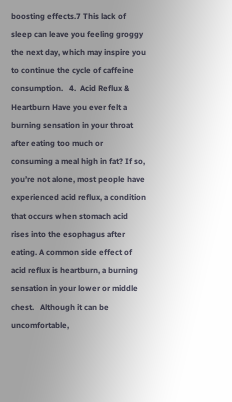boosting effects.7 This lack of sleep can leave you feeling groggy the next day, which may inspire you to continue the cycle of caffeine consumption.   4.  Acid Reflux & Heartburn Have you ever felt a burning sensation in your throat after eating too much or consuming a meal high in fat? If so, you’re not alone, most people have experienced acid reflux, a condition that occurs when stomach acid rises into the esophagus after eating. A common side effect of acid reflux is heartburn, a burning sensation in your lower or middle chest.   Although it can be uncomfortable,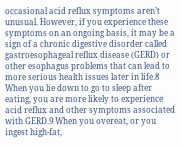occasional acid reflux symptoms aren’t unusual. However, if you experience these symptoms on an ongoing basis, it may be a sign of a chronic digestive disorder called gastroesophageal reflux disease (GERD) or other esophagus problems that can lead to more serious health issues later in life.8   When you lie down to go to sleep after eating, you are more likely to experience acid reflux and other symptoms associated with GERD.9 When you overeat, or you ingest high-fat,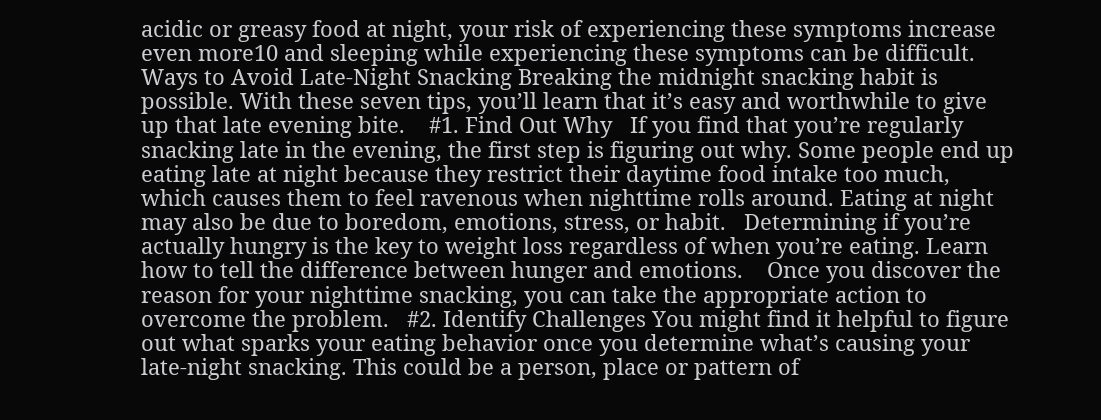acidic or greasy food at night, your risk of experiencing these symptoms increase even more10 and sleeping while experiencing these symptoms can be difficult.   Ways to Avoid Late-Night Snacking Breaking the midnight snacking habit is possible. With these seven tips, you’ll learn that it’s easy and worthwhile to give up that late evening bite.    #1. Find Out Why   If you find that you’re regularly snacking late in the evening, the first step is figuring out why. Some people end up eating late at night because they restrict their daytime food intake too much, which causes them to feel ravenous when nighttime rolls around. Eating at night may also be due to boredom, emotions, stress, or habit.   Determining if you’re actually hungry is the key to weight loss regardless of when you’re eating. Learn how to tell the difference between hunger and emotions.    Once you discover the reason for your nighttime snacking, you can take the appropriate action to overcome the problem.   #2. Identify Challenges You might find it helpful to figure out what sparks your eating behavior once you determine what’s causing your late-night snacking. This could be a person, place or pattern of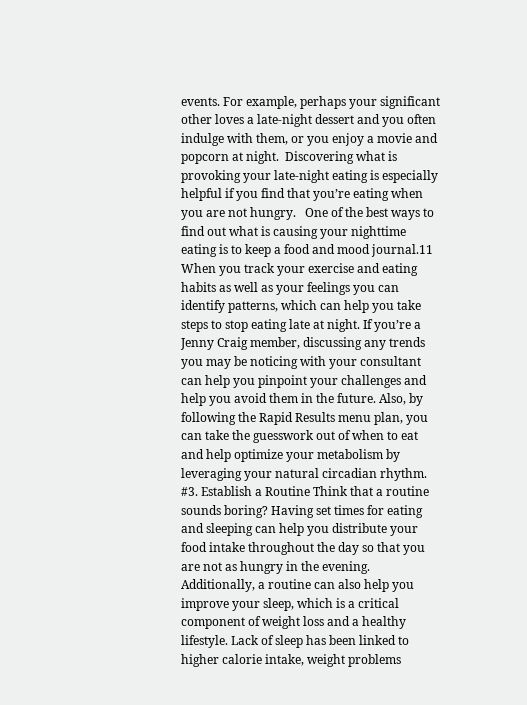events. For example, perhaps your significant other loves a late-night dessert and you often indulge with them, or you enjoy a movie and popcorn at night.  Discovering what is provoking your late-night eating is especially helpful if you find that you’re eating when you are not hungry.   One of the best ways to find out what is causing your nighttime eating is to keep a food and mood journal.11 When you track your exercise and eating habits as well as your feelings you can identify patterns, which can help you take steps to stop eating late at night. If you’re a Jenny Craig member, discussing any trends you may be noticing with your consultant can help you pinpoint your challenges and help you avoid them in the future. Also, by following the Rapid Results menu plan, you can take the guesswork out of when to eat and help optimize your metabolism by leveraging your natural circadian rhythm.   #3. Establish a Routine Think that a routine sounds boring? Having set times for eating and sleeping can help you distribute your food intake throughout the day so that you are not as hungry in the evening.   Additionally, a routine can also help you improve your sleep, which is a critical component of weight loss and a healthy lifestyle. Lack of sleep has been linked to higher calorie intake, weight problems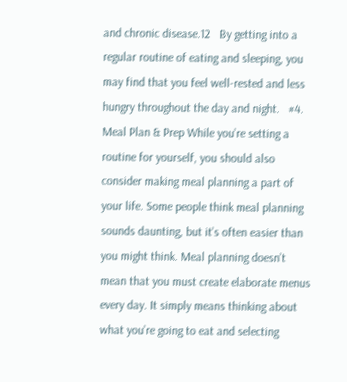and chronic disease.12   By getting into a regular routine of eating and sleeping, you may find that you feel well-rested and less hungry throughout the day and night.   #4. Meal Plan & Prep While you’re setting a routine for yourself, you should also consider making meal planning a part of your life. Some people think meal planning sounds daunting, but it’s often easier than you might think. Meal planning doesn’t mean that you must create elaborate menus every day. It simply means thinking about what you’re going to eat and selecting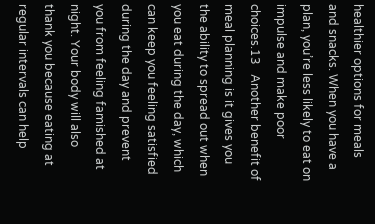healthier options for meals and snacks. When you have a plan, you’re less likely to eat on impulse and make poor choices.13   Another benefit of meal planning is it gives you the ability to spread out when you eat during the day, which can keep you feeling satisfied during the day and prevent you from feeling famished at night. Your body will also thank you because eating at regular intervals can help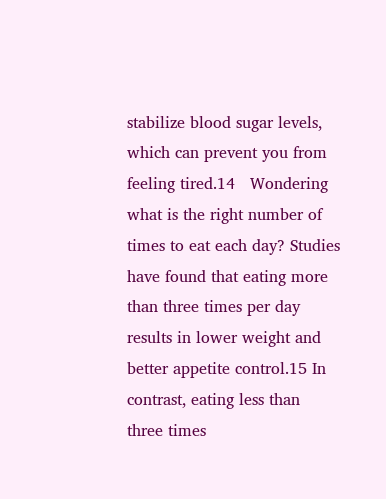stabilize blood sugar levels, which can prevent you from feeling tired.14   Wondering what is the right number of times to eat each day? Studies have found that eating more than three times per day results in lower weight and better appetite control.15 In contrast, eating less than three times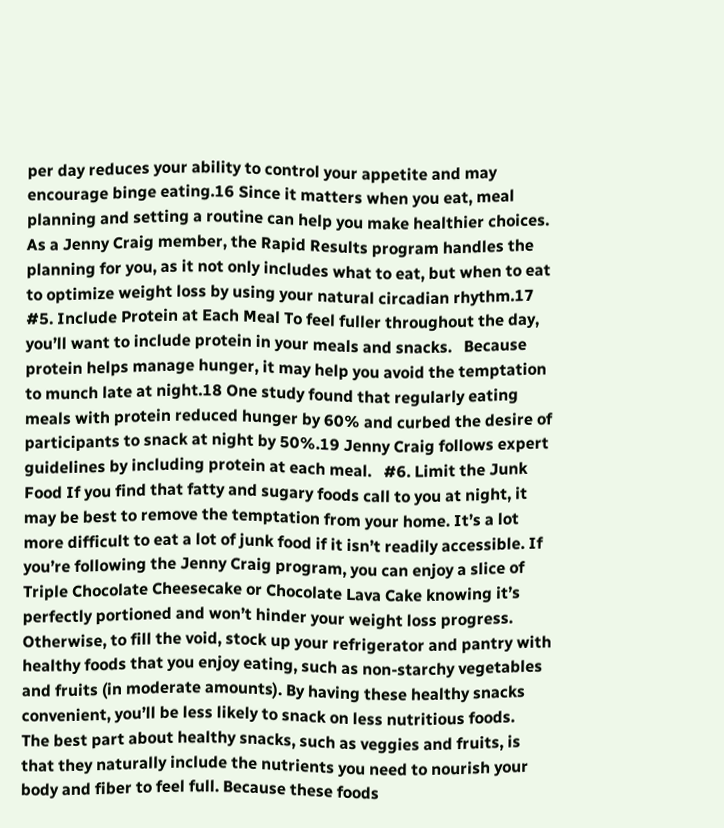per day reduces your ability to control your appetite and may encourage binge eating.16 Since it matters when you eat, meal planning and setting a routine can help you make healthier choices. As a Jenny Craig member, the Rapid Results program handles the planning for you, as it not only includes what to eat, but when to eat to optimize weight loss by using your natural circadian rhythm.17   #5. Include Protein at Each Meal To feel fuller throughout the day, you’ll want to include protein in your meals and snacks.   Because protein helps manage hunger, it may help you avoid the temptation to munch late at night.18 One study found that regularly eating meals with protein reduced hunger by 60% and curbed the desire of participants to snack at night by 50%.19 Jenny Craig follows expert guidelines by including protein at each meal.   #6. Limit the Junk Food If you find that fatty and sugary foods call to you at night, it may be best to remove the temptation from your home. It’s a lot more difficult to eat a lot of junk food if it isn’t readily accessible. If you’re following the Jenny Craig program, you can enjoy a slice of Triple Chocolate Cheesecake or Chocolate Lava Cake knowing it’s perfectly portioned and won’t hinder your weight loss progress.   Otherwise, to fill the void, stock up your refrigerator and pantry with healthy foods that you enjoy eating, such as non-starchy vegetables and fruits (in moderate amounts). By having these healthy snacks convenient, you’ll be less likely to snack on less nutritious foods.   The best part about healthy snacks, such as veggies and fruits, is that they naturally include the nutrients you need to nourish your body and fiber to feel full. Because these foods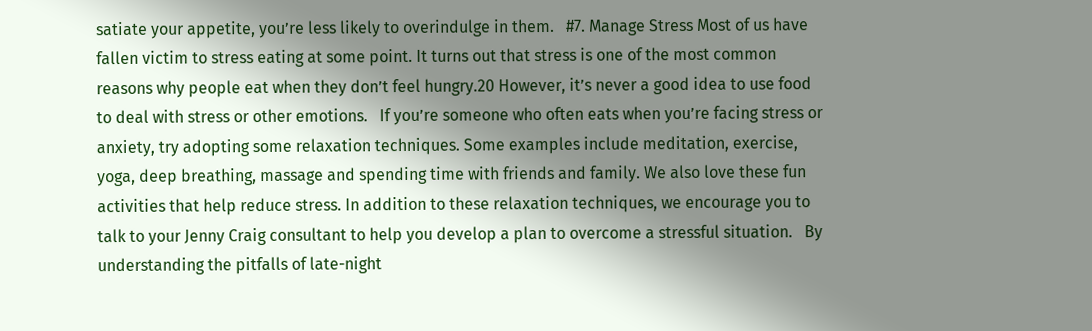satiate your appetite, you’re less likely to overindulge in them.   #7. Manage Stress Most of us have fallen victim to stress eating at some point. It turns out that stress is one of the most common reasons why people eat when they don’t feel hungry.20 However, it’s never a good idea to use food to deal with stress or other emotions.   If you’re someone who often eats when you’re facing stress or anxiety, try adopting some relaxation techniques. Some examples include meditation, exercise, yoga, deep breathing, massage and spending time with friends and family. We also love these fun activities that help reduce stress. In addition to these relaxation techniques, we encourage you to talk to your Jenny Craig consultant to help you develop a plan to overcome a stressful situation.   By understanding the pitfalls of late-night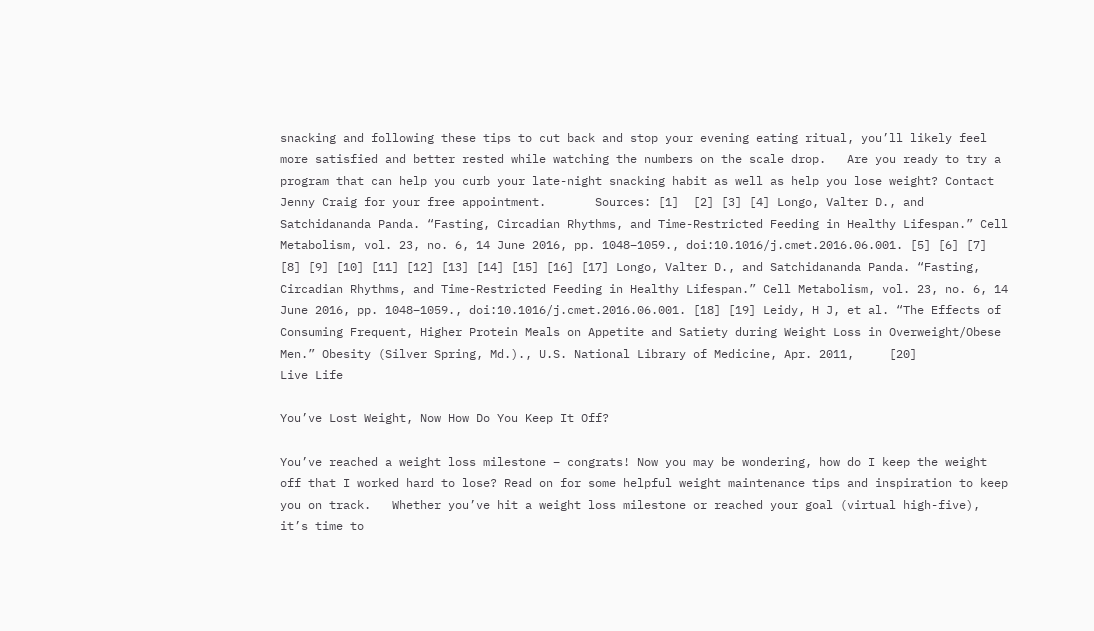snacking and following these tips to cut back and stop your evening eating ritual, you’ll likely feel more satisfied and better rested while watching the numbers on the scale drop.   Are you ready to try a program that can help you curb your late-night snacking habit as well as help you lose weight? Contact Jenny Craig for your free appointment.       Sources: [1]  [2] [3] [4] Longo, Valter D., and Satchidananda Panda. “Fasting, Circadian Rhythms, and Time-Restricted Feeding in Healthy Lifespan.” Cell Metabolism, vol. 23, no. 6, 14 June 2016, pp. 1048–1059., doi:10.1016/j.cmet.2016.06.001. [5] [6] [7] [8] [9] [10] [11] [12] [13] [14] [15] [16] [17] Longo, Valter D., and Satchidananda Panda. “Fasting, Circadian Rhythms, and Time-Restricted Feeding in Healthy Lifespan.” Cell Metabolism, vol. 23, no. 6, 14 June 2016, pp. 1048–1059., doi:10.1016/j.cmet.2016.06.001. [18] [19] Leidy, H J, et al. “The Effects of Consuming Frequent, Higher Protein Meals on Appetite and Satiety during Weight Loss in Overweight/Obese Men.” Obesity (Silver Spring, Md.)., U.S. National Library of Medicine, Apr. 2011,     [20]
Live Life

You’ve Lost Weight, Now How Do You Keep It Off?

You’ve reached a weight loss milestone – congrats! Now you may be wondering, how do I keep the weight off that I worked hard to lose? Read on for some helpful weight maintenance tips and inspiration to keep you on track.   Whether you’ve hit a weight loss milestone or reached your goal (virtual high-five), it’s time to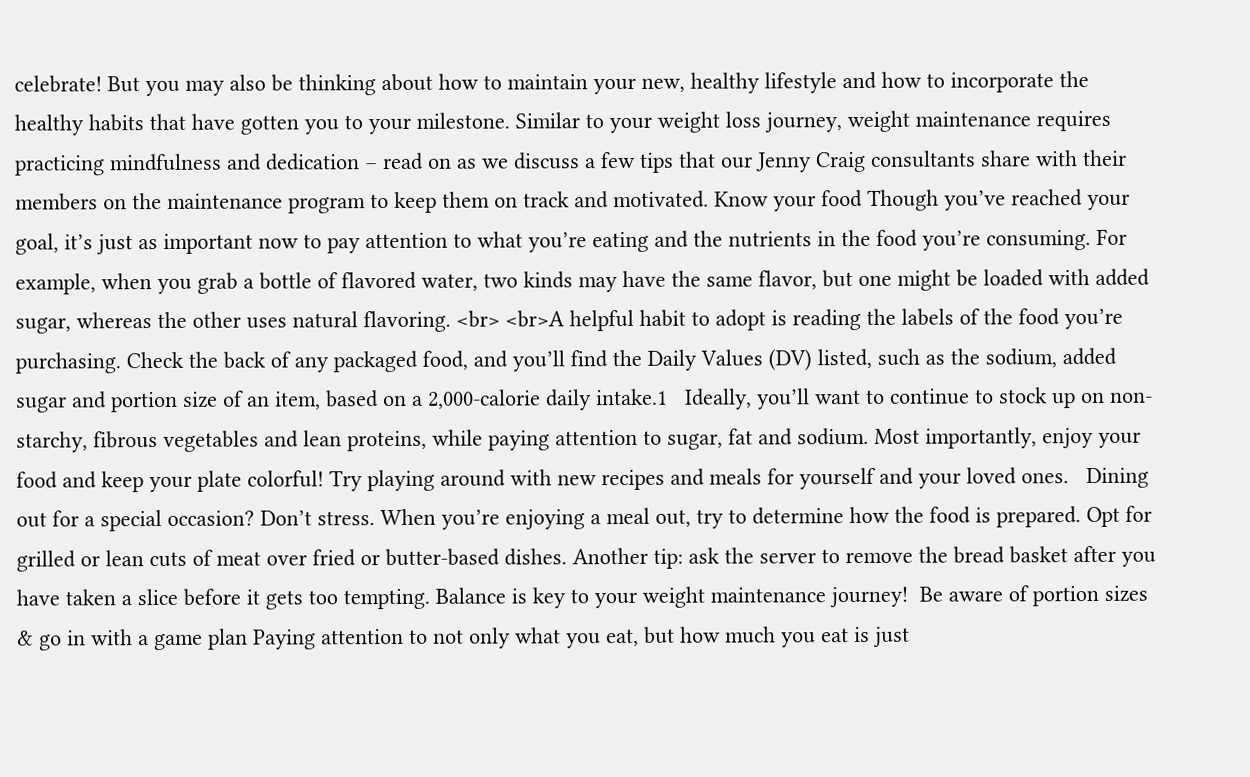celebrate! But you may also be thinking about how to maintain your new, healthy lifestyle and how to incorporate the healthy habits that have gotten you to your milestone. Similar to your weight loss journey, weight maintenance requires practicing mindfulness and dedication – read on as we discuss a few tips that our Jenny Craig consultants share with their members on the maintenance program to keep them on track and motivated. Know your food Though you’ve reached your goal, it’s just as important now to pay attention to what you’re eating and the nutrients in the food you’re consuming. For example, when you grab a bottle of flavored water, two kinds may have the same flavor, but one might be loaded with added sugar, whereas the other uses natural flavoring. <br> <br>A helpful habit to adopt is reading the labels of the food you’re purchasing. Check the back of any packaged food, and you’ll find the Daily Values (DV) listed, such as the sodium, added sugar and portion size of an item, based on a 2,000-calorie daily intake.1   Ideally, you’ll want to continue to stock up on non-starchy, fibrous vegetables and lean proteins, while paying attention to sugar, fat and sodium. Most importantly, enjoy your food and keep your plate colorful! Try playing around with new recipes and meals for yourself and your loved ones.   Dining out for a special occasion? Don’t stress. When you’re enjoying a meal out, try to determine how the food is prepared. Opt for grilled or lean cuts of meat over fried or butter-based dishes. Another tip: ask the server to remove the bread basket after you have taken a slice before it gets too tempting. Balance is key to your weight maintenance journey!  Be aware of portion sizes & go in with a game plan Paying attention to not only what you eat, but how much you eat is just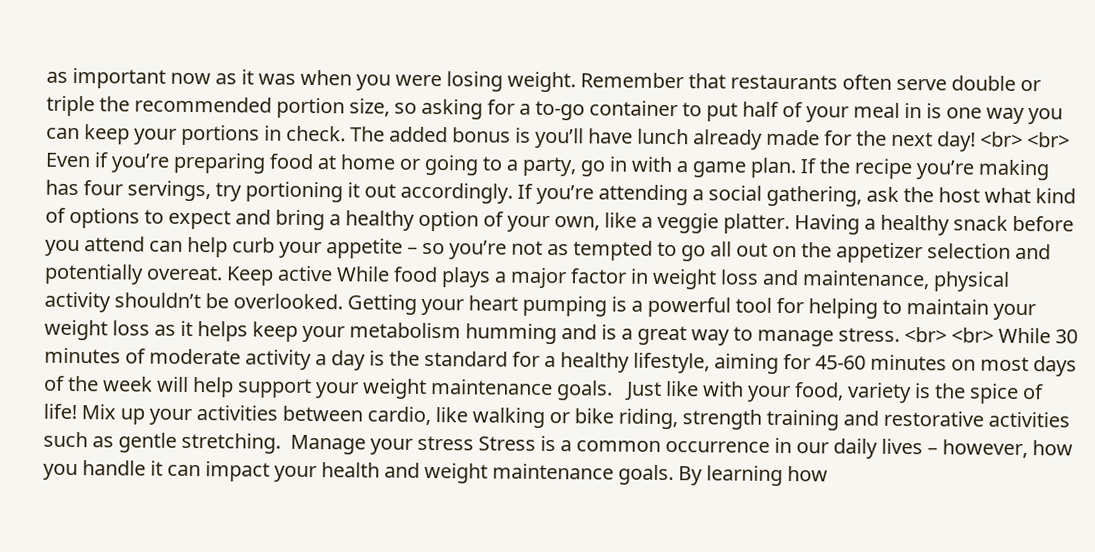as important now as it was when you were losing weight. Remember that restaurants often serve double or triple the recommended portion size, so asking for a to-go container to put half of your meal in is one way you can keep your portions in check. The added bonus is you’ll have lunch already made for the next day! <br> <br> Even if you’re preparing food at home or going to a party, go in with a game plan. If the recipe you’re making has four servings, try portioning it out accordingly. If you’re attending a social gathering, ask the host what kind of options to expect and bring a healthy option of your own, like a veggie platter. Having a healthy snack before you attend can help curb your appetite – so you’re not as tempted to go all out on the appetizer selection and potentially overeat. Keep active While food plays a major factor in weight loss and maintenance, physical activity shouldn’t be overlooked. Getting your heart pumping is a powerful tool for helping to maintain your weight loss as it helps keep your metabolism humming and is a great way to manage stress. <br> <br> While 30 minutes of moderate activity a day is the standard for a healthy lifestyle, aiming for 45-60 minutes on most days of the week will help support your weight maintenance goals.   Just like with your food, variety is the spice of life! Mix up your activities between cardio, like walking or bike riding, strength training and restorative activities such as gentle stretching.  Manage your stress Stress is a common occurrence in our daily lives – however, how you handle it can impact your health and weight maintenance goals. By learning how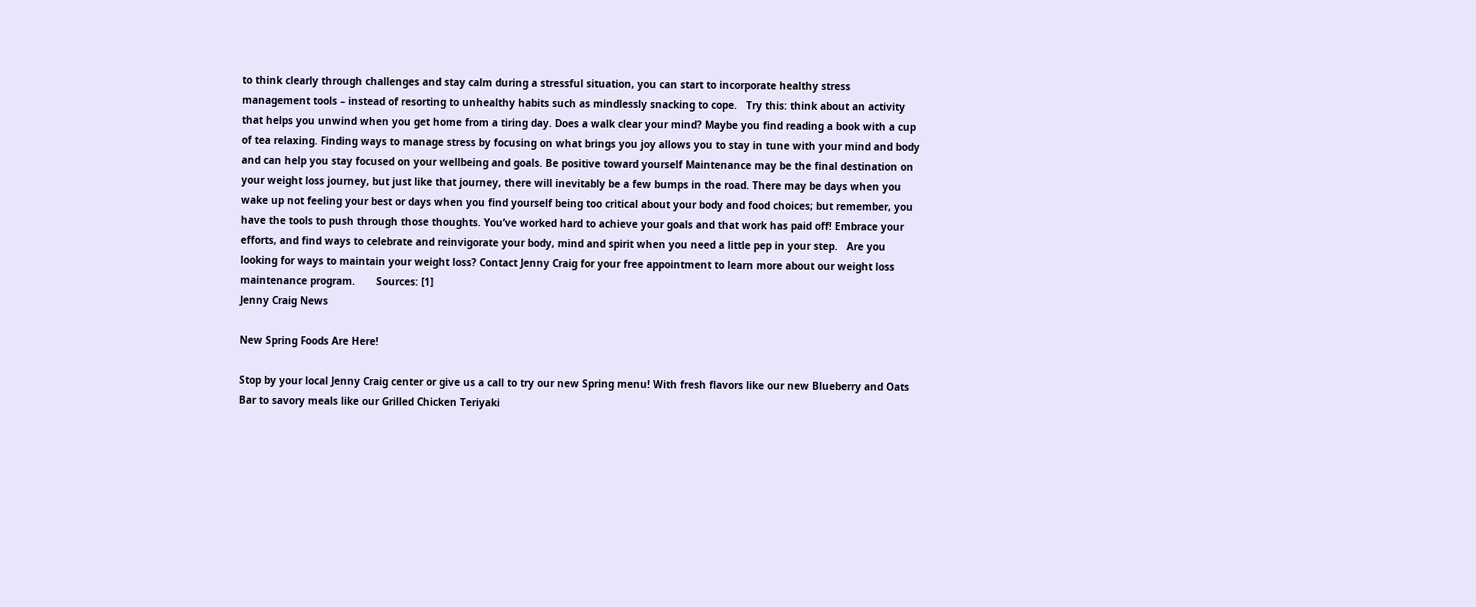to think clearly through challenges and stay calm during a stressful situation, you can start to incorporate healthy stress management tools – instead of resorting to unhealthy habits such as mindlessly snacking to cope.   Try this: think about an activity that helps you unwind when you get home from a tiring day. Does a walk clear your mind? Maybe you find reading a book with a cup of tea relaxing. Finding ways to manage stress by focusing on what brings you joy allows you to stay in tune with your mind and body and can help you stay focused on your wellbeing and goals. Be positive toward yourself Maintenance may be the final destination on your weight loss journey, but just like that journey, there will inevitably be a few bumps in the road. There may be days when you wake up not feeling your best or days when you find yourself being too critical about your body and food choices; but remember, you have the tools to push through those thoughts. You’ve worked hard to achieve your goals and that work has paid off! Embrace your efforts, and find ways to celebrate and reinvigorate your body, mind and spirit when you need a little pep in your step.   Are you looking for ways to maintain your weight loss? Contact Jenny Craig for your free appointment to learn more about our weight loss maintenance program.       Sources: [1]
Jenny Craig News

New Spring Foods Are Here!

Stop by your local Jenny Craig center or give us a call to try our new Spring menu! With fresh flavors like our new Blueberry and Oats Bar to savory meals like our Grilled Chicken Teriyaki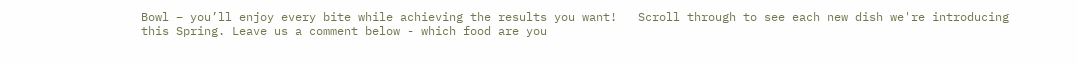Bowl – you’ll enjoy every bite while achieving the results you want!   Scroll through to see each new dish we're introducing this Spring. Leave us a comment below - which food are you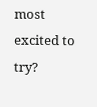most excited to try?